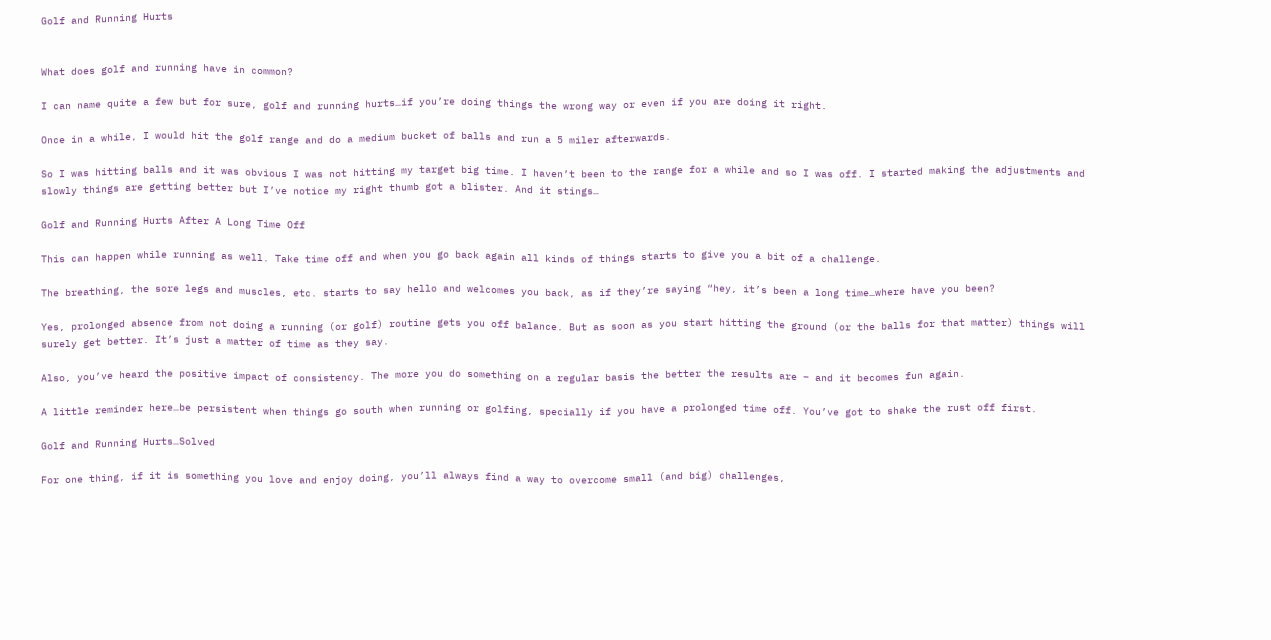Golf and Running Hurts


What does golf and running have in common?

I can name quite a few but for sure, golf and running hurts…if you’re doing things the wrong way or even if you are doing it right.

Once in a while, I would hit the golf range and do a medium bucket of balls and run a 5 miler afterwards.

So I was hitting balls and it was obvious I was not hitting my target big time. I haven’t been to the range for a while and so I was off. I started making the adjustments and slowly things are getting better but I’ve notice my right thumb got a blister. And it stings…

Golf and Running Hurts After A Long Time Off

This can happen while running as well. Take time off and when you go back again all kinds of things starts to give you a bit of a challenge.

The breathing, the sore legs and muscles, etc. starts to say hello and welcomes you back, as if they’re saying “hey, it’s been a long time…where have you been?

Yes, prolonged absence from not doing a running (or golf) routine gets you off balance. But as soon as you start hitting the ground (or the balls for that matter) things will surely get better. It’s just a matter of time as they say.

Also, you’ve heard the positive impact of consistency. The more you do something on a regular basis the better the results are – and it becomes fun again.

A little reminder here…be persistent when things go south when running or golfing, specially if you have a prolonged time off. You’ve got to shake the rust off first.

Golf and Running Hurts…Solved

For one thing, if it is something you love and enjoy doing, you’ll always find a way to overcome small (and big) challenges,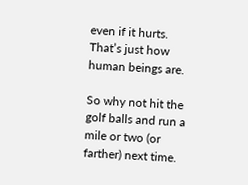even if it hurts. That’s just how human beings are.

So why not hit the golf balls and run a mile or two (or farther) next time.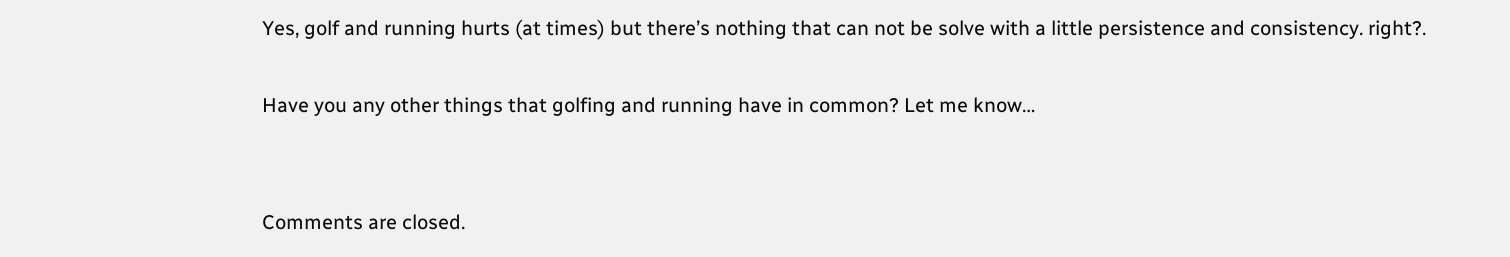Yes, golf and running hurts (at times) but there’s nothing that can not be solve with a little persistence and consistency. right?.

Have you any other things that golfing and running have in common? Let me know…


Comments are closed.